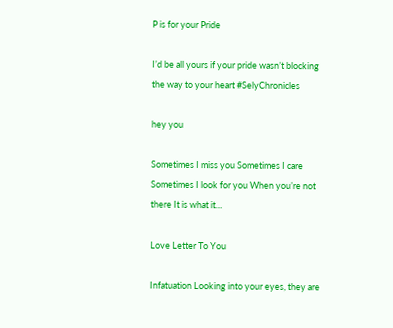P is for your Pride

I’d be all yours if your pride wasn’t blocking the way to your heart #SelyChronicles

hey you

Sometimes I miss you Sometimes I care Sometimes I look for you When you’re not there It is what it…

Love Letter To You

Infatuation Looking into your eyes, they are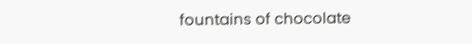fountains of chocolate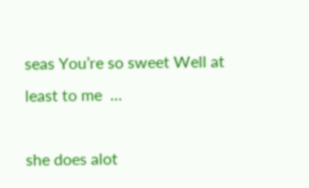seas You’re so sweet Well at least to me  …

she does alot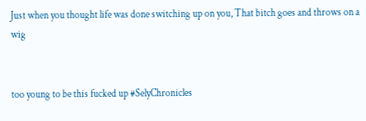Just when you thought life was done switching up on you, That bitch goes and throws on a wig


too young to be this fucked up #SelyChronicles